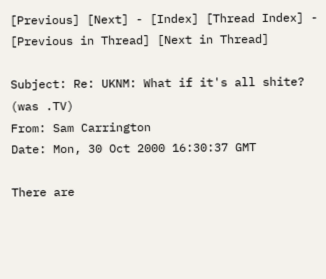[Previous] [Next] - [Index] [Thread Index] - [Previous in Thread] [Next in Thread]

Subject: Re: UKNM: What if it's all shite? (was .TV)
From: Sam Carrington
Date: Mon, 30 Oct 2000 16:30:37 GMT

There are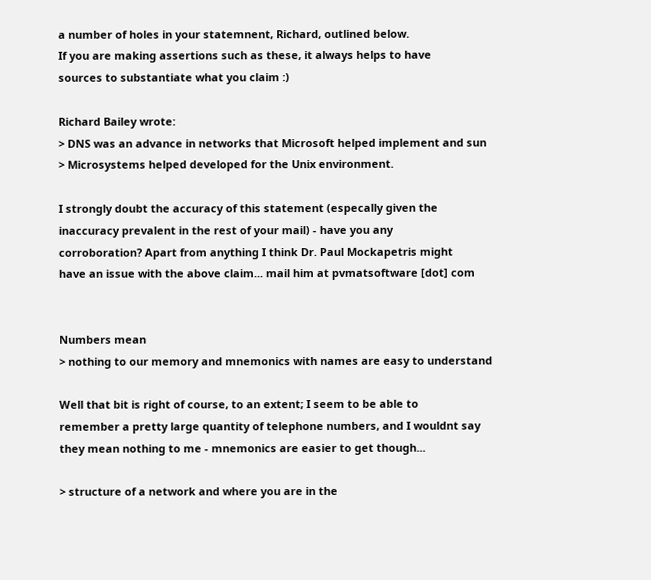a number of holes in your statemnent, Richard, outlined below.
If you are making assertions such as these, it always helps to have
sources to substantiate what you claim :)

Richard Bailey wrote:
> DNS was an advance in networks that Microsoft helped implement and sun
> Microsystems helped developed for the Unix environment.

I strongly doubt the accuracy of this statement (especally given the
inaccuracy prevalent in the rest of your mail) - have you any
corroboration? Apart from anything I think Dr. Paul Mockapetris might
have an issue with the above claim... mail him at pvmatsoftware [dot] com


Numbers mean
> nothing to our memory and mnemonics with names are easy to understand

Well that bit is right of course, to an extent; I seem to be able to
remember a pretty large quantity of telephone numbers, and I wouldnt say
they mean nothing to me - mnemonics are easier to get though...

> structure of a network and where you are in the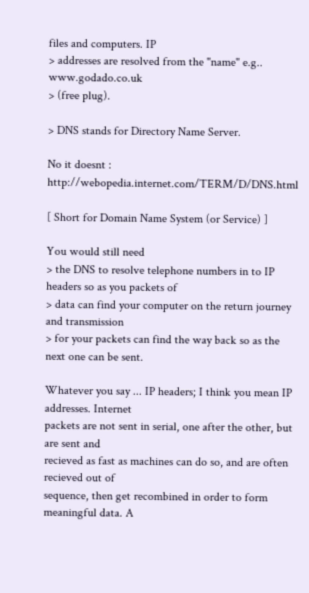files and computers. IP
> addresses are resolved from the "name" e.g.. www.godado.co.uk
> (free plug).

> DNS stands for Directory Name Server.

No it doesnt : http://webopedia.internet.com/TERM/D/DNS.html

[ Short for Domain Name System (or Service) ]

You would still need
> the DNS to resolve telephone numbers in to IP headers so as you packets of
> data can find your computer on the return journey and transmission
> for your packets can find the way back so as the next one can be sent.

Whatever you say ... IP headers; I think you mean IP addresses. Internet
packets are not sent in serial, one after the other, but are sent and
recieved as fast as machines can do so, and are often recieved out of
sequence, then get recombined in order to form meaningful data. A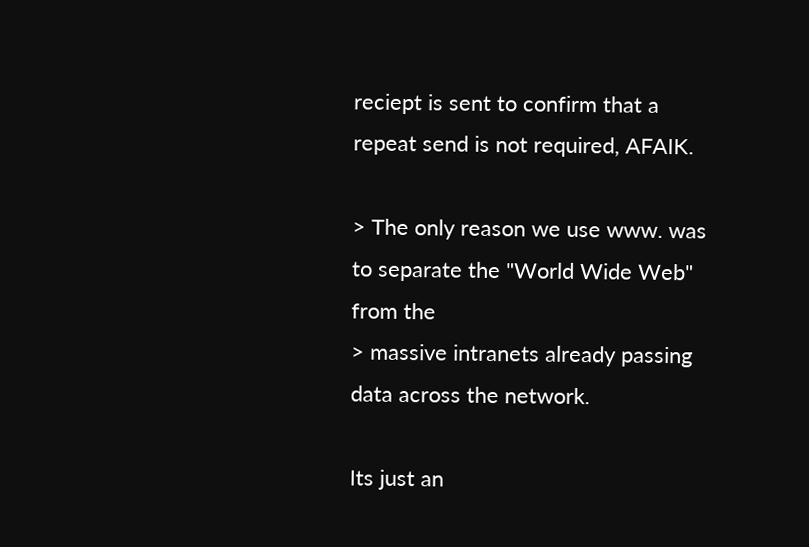reciept is sent to confirm that a repeat send is not required, AFAIK.

> The only reason we use www. was to separate the "World Wide Web" from the
> massive intranets already passing data across the network.

Its just an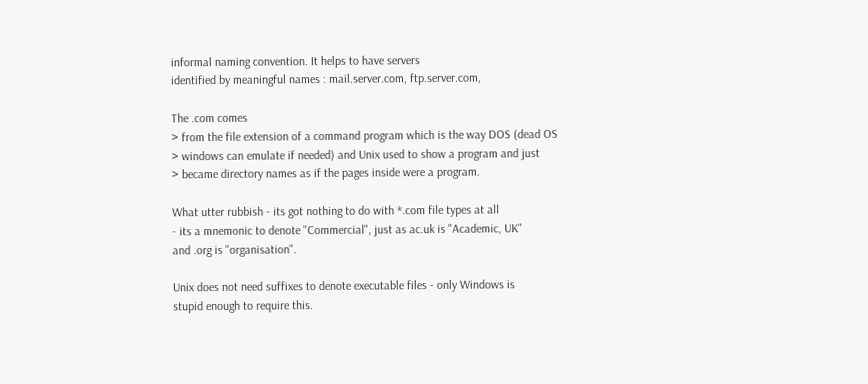informal naming convention. It helps to have servers
identified by meaningful names : mail.server.com, ftp.server.com,

The .com comes
> from the file extension of a command program which is the way DOS (dead OS
> windows can emulate if needed) and Unix used to show a program and just
> became directory names as if the pages inside were a program.

What utter rubbish - its got nothing to do with *.com file types at all
- its a mnemonic to denote "Commercial", just as ac.uk is "Academic, UK"
and .org is "organisation".

Unix does not need suffixes to denote executable files - only Windows is
stupid enough to require this.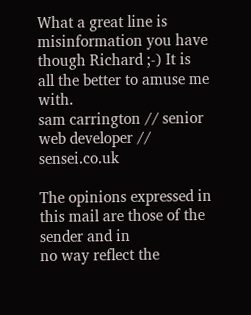What a great line is misinformation you have though Richard ;-) It is
all the better to amuse me with.
sam carrington // senior web developer // sensei.co.uk

The opinions expressed in this mail are those of the sender and in
no way reflect the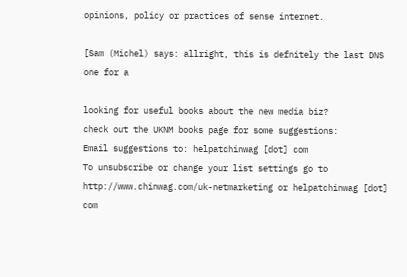opinions, policy or practices of sense internet.

[Sam (Michel) says: allright, this is defnitely the last DNS one for a

looking for useful books about the new media biz?
check out the UKNM books page for some suggestions:
Email suggestions to: helpatchinwag [dot] com
To unsubscribe or change your list settings go to
http://www.chinwag.com/uk-netmarketing or helpatchinwag [dot] com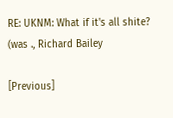RE: UKNM: What if it's all shite? (was ., Richard Bailey

[Previous]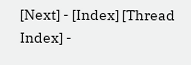[Next] - [Index] [Thread Index] -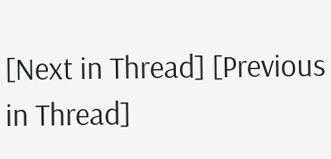[Next in Thread] [Previous in Thread]